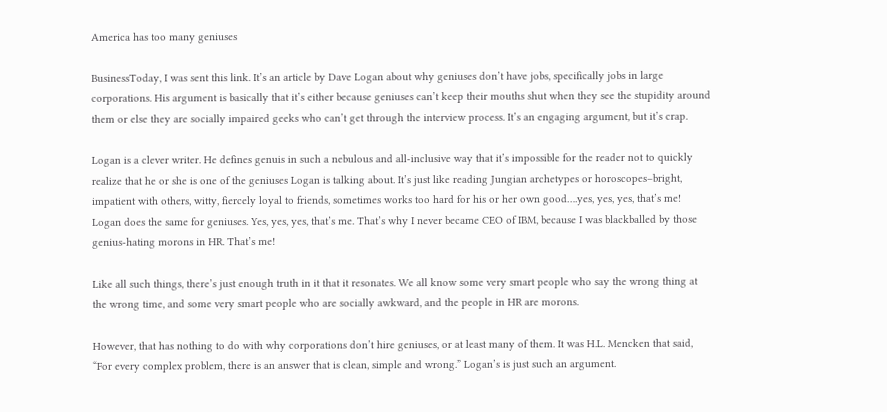America has too many geniuses

BusinessToday, I was sent this link. It’s an article by Dave Logan about why geniuses don’t have jobs, specifically jobs in large corporations. His argument is basically that it’s either because geniuses can’t keep their mouths shut when they see the stupidity around them or else they are socially impaired geeks who can’t get through the interview process. It’s an engaging argument, but it’s crap.

Logan is a clever writer. He defines genuis in such a nebulous and all-inclusive way that it’s impossible for the reader not to quickly realize that he or she is one of the geniuses Logan is talking about. It’s just like reading Jungian archetypes or horoscopes–bright, impatient with others, witty, fiercely loyal to friends, sometimes works too hard for his or her own good….yes, yes, yes, that’s me!  Logan does the same for geniuses. Yes, yes, yes, that’s me. That’s why I never became CEO of IBM, because I was blackballed by those genius-hating morons in HR. That’s me!

Like all such things, there’s just enough truth in it that it resonates. We all know some very smart people who say the wrong thing at the wrong time, and some very smart people who are socially awkward, and the people in HR are morons.

However, that has nothing to do with why corporations don’t hire geniuses, or at least many of them. It was H.L. Mencken that said, “For every complex problem, there is an answer that is clean, simple and wrong.” Logan’s is just such an argument.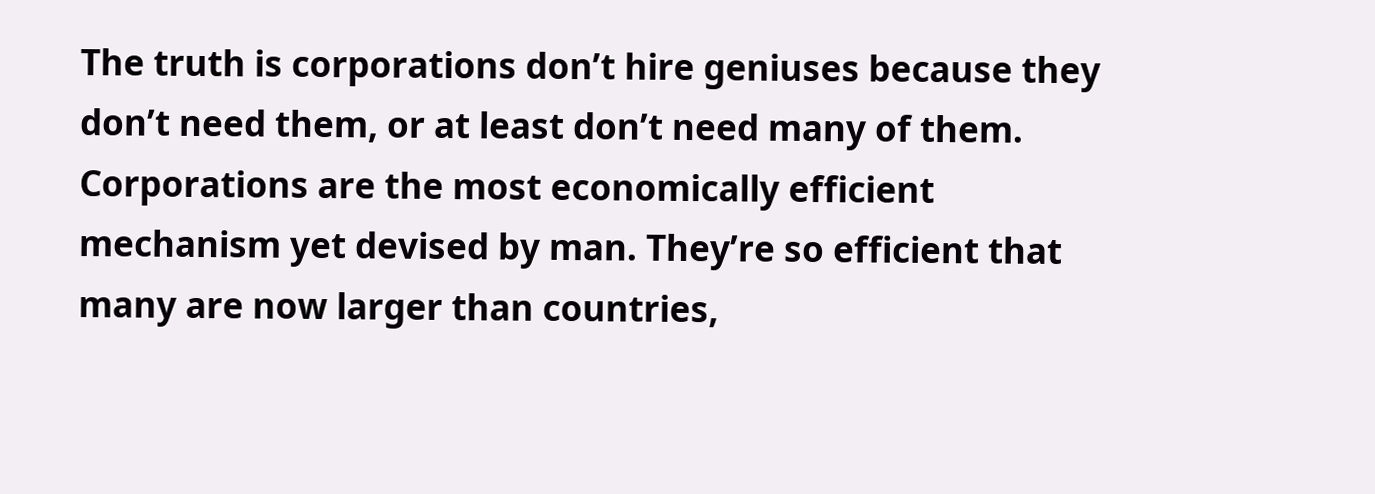The truth is corporations don’t hire geniuses because they don’t need them, or at least don’t need many of them. Corporations are the most economically efficient mechanism yet devised by man. They’re so efficient that many are now larger than countries,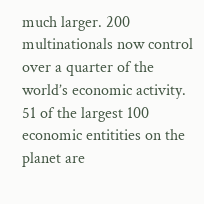much larger. 200 multinationals now control over a quarter of the world’s economic activity. 51 of the largest 100 economic entitities on the planet are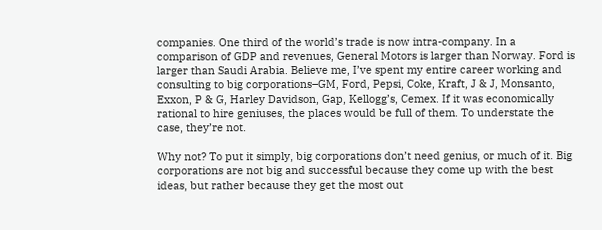companies. One third of the world’s trade is now intra-company. In a comparison of GDP and revenues, General Motors is larger than Norway. Ford is larger than Saudi Arabia. Believe me, I’ve spent my entire career working and consulting to big corporations–GM, Ford, Pepsi, Coke, Kraft, J & J, Monsanto, Exxon, P & G, Harley Davidson, Gap, Kellogg’s, Cemex. If it was economically rational to hire geniuses, the places would be full of them. To understate the case, they’re not.

Why not? To put it simply, big corporations don’t need genius, or much of it. Big corporations are not big and successful because they come up with the best ideas, but rather because they get the most out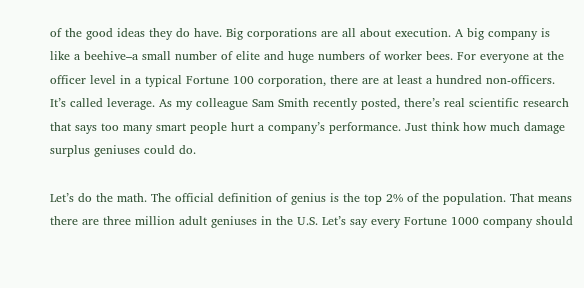of the good ideas they do have. Big corporations are all about execution. A big company is like a beehive–a small number of elite and huge numbers of worker bees. For everyone at the officer level in a typical Fortune 100 corporation, there are at least a hundred non-officers. It’s called leverage. As my colleague Sam Smith recently posted, there’s real scientific research that says too many smart people hurt a company’s performance. Just think how much damage surplus geniuses could do.

Let’s do the math. The official definition of genius is the top 2% of the population. That means there are three million adult geniuses in the U.S. Let’s say every Fortune 1000 company should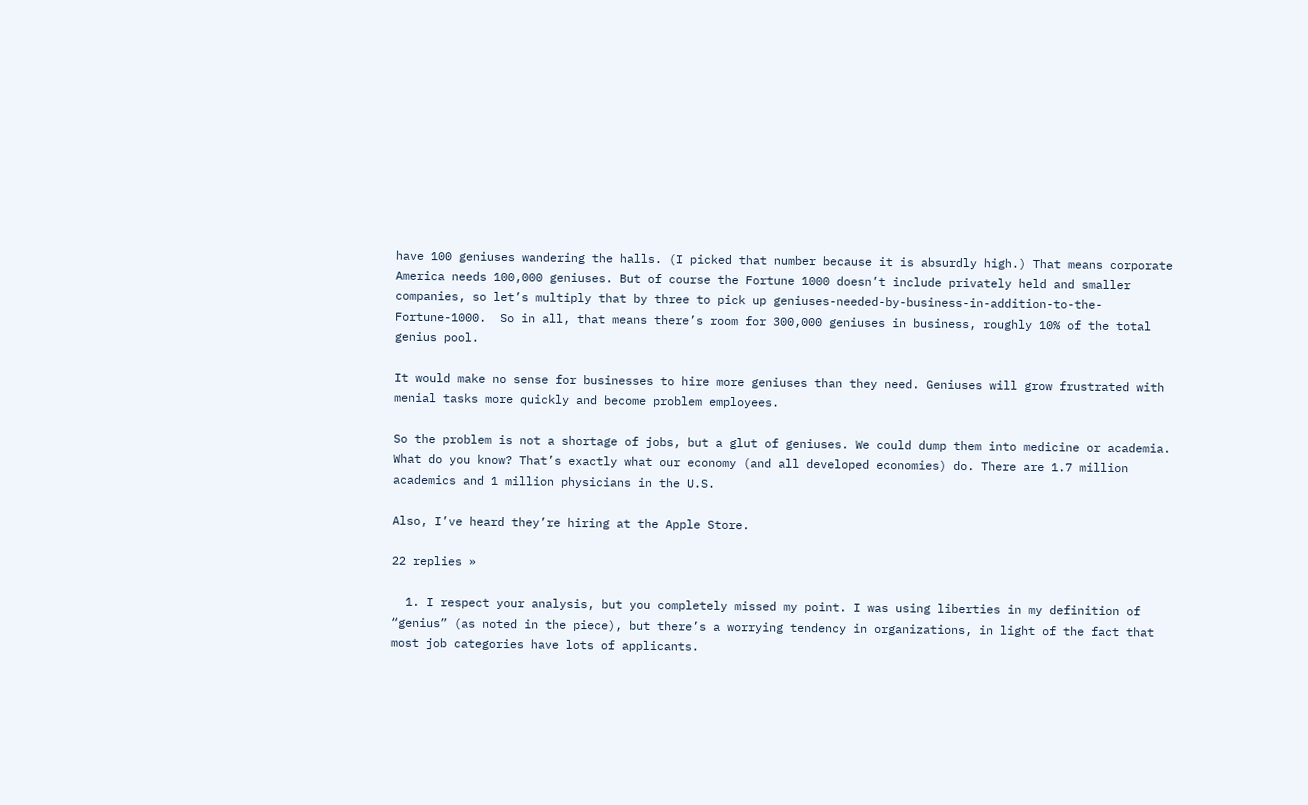have 100 geniuses wandering the halls. (I picked that number because it is absurdly high.) That means corporate America needs 100,000 geniuses. But of course the Fortune 1000 doesn’t include privately held and smaller companies, so let’s multiply that by three to pick up geniuses-needed-by-business-in-addition-to-the-Fortune-1000.  So in all, that means there’s room for 300,000 geniuses in business, roughly 10% of the total genius pool.

It would make no sense for businesses to hire more geniuses than they need. Geniuses will grow frustrated with menial tasks more quickly and become problem employees.

So the problem is not a shortage of jobs, but a glut of geniuses. We could dump them into medicine or academia. What do you know? That’s exactly what our economy (and all developed economies) do. There are 1.7 million academics and 1 million physicians in the U.S.

Also, I’ve heard they’re hiring at the Apple Store.

22 replies »

  1. I respect your analysis, but you completely missed my point. I was using liberties in my definition of “genius” (as noted in the piece), but there’s a worrying tendency in organizations, in light of the fact that most job categories have lots of applicants.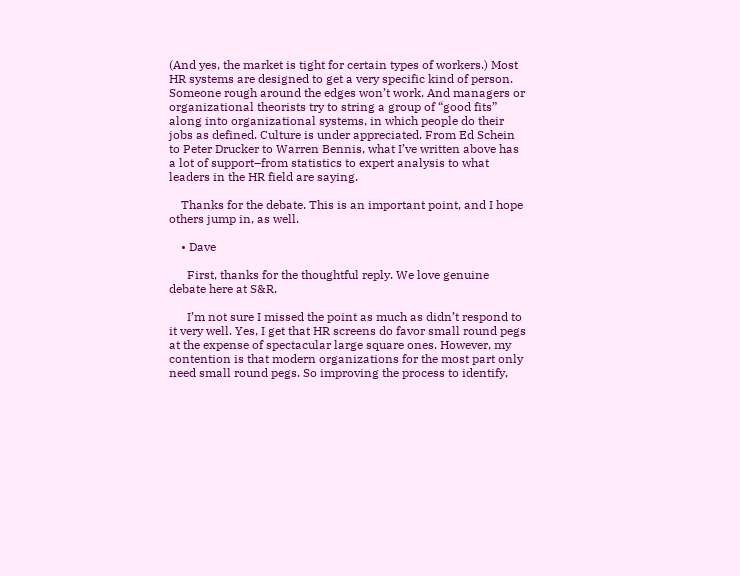(And yes, the market is tight for certain types of workers.) Most HR systems are designed to get a very specific kind of person. Someone rough around the edges won’t work. And managers or organizational theorists try to string a group of “good fits” along into organizational systems, in which people do their jobs as defined. Culture is under appreciated. From Ed Schein to Peter Drucker to Warren Bennis, what I’ve written above has a lot of support–from statistics to expert analysis to what leaders in the HR field are saying.

    Thanks for the debate. This is an important point, and I hope others jump in, as well.

    • Dave

      First, thanks for the thoughtful reply. We love genuine debate here at S&R.

      I’m not sure I missed the point as much as didn’t respond to it very well. Yes, I get that HR screens do favor small round pegs at the expense of spectacular large square ones. However, my contention is that modern organizations for the most part only need small round pegs. So improving the process to identify,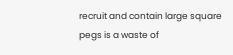recruit and contain large square pegs is a waste of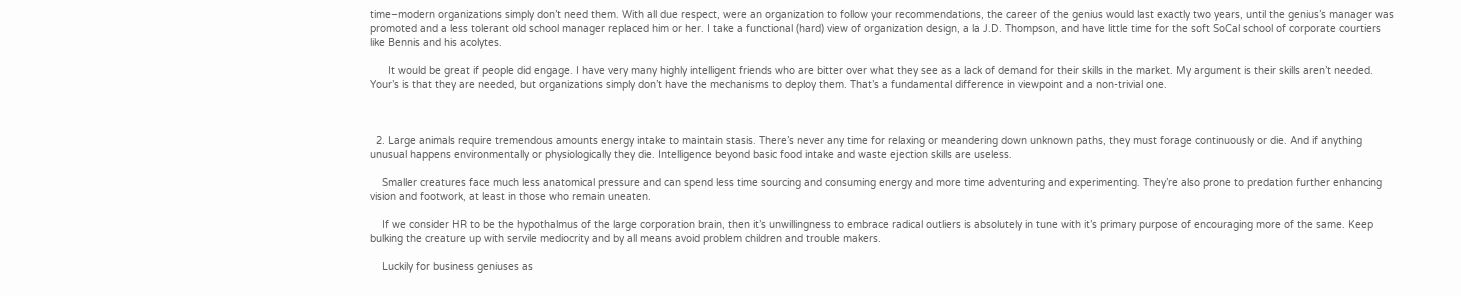time–modern organizations simply don’t need them. With all due respect, were an organization to follow your recommendations, the career of the genius would last exactly two years, until the genius’s manager was promoted and a less tolerant old school manager replaced him or her. I take a functional (hard) view of organization design, a la J.D. Thompson, and have little time for the soft SoCal school of corporate courtiers like Bennis and his acolytes.

      It would be great if people did engage. I have very many highly intelligent friends who are bitter over what they see as a lack of demand for their skills in the market. My argument is their skills aren’t needed. Your’s is that they are needed, but organizations simply don’t have the mechanisms to deploy them. That’s a fundamental difference in viewpoint and a non-trivial one.



  2. Large animals require tremendous amounts energy intake to maintain stasis. There’s never any time for relaxing or meandering down unknown paths, they must forage continuously or die. And if anything unusual happens environmentally or physiologically they die. Intelligence beyond basic food intake and waste ejection skills are useless.

    Smaller creatures face much less anatomical pressure and can spend less time sourcing and consuming energy and more time adventuring and experimenting. They’re also prone to predation further enhancing vision and footwork, at least in those who remain uneaten.

    If we consider HR to be the hypothalmus of the large corporation brain, then it’s unwillingness to embrace radical outliers is absolutely in tune with it’s primary purpose of encouraging more of the same. Keep bulking the creature up with servile mediocrity and by all means avoid problem children and trouble makers.

    Luckily for business geniuses as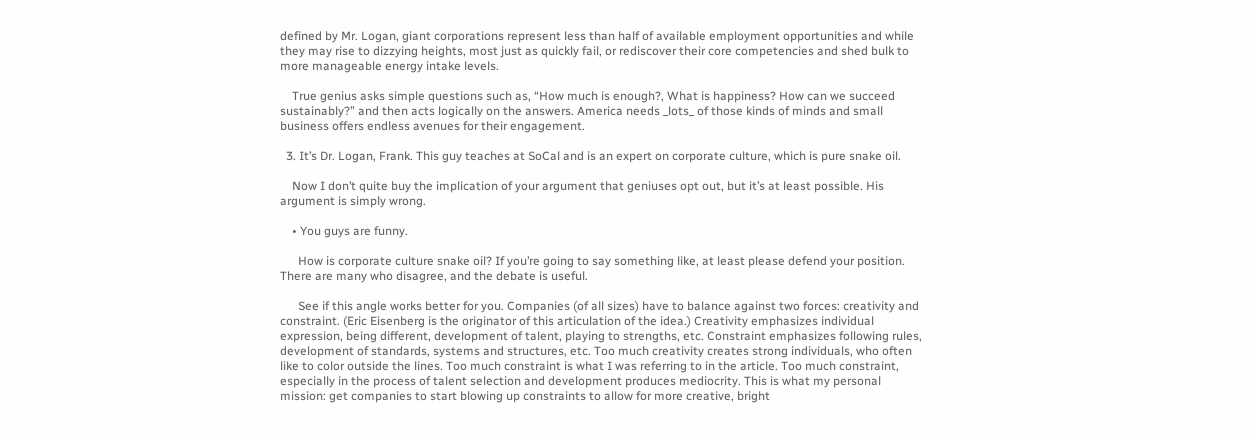defined by Mr. Logan, giant corporations represent less than half of available employment opportunities and while they may rise to dizzying heights, most just as quickly fail, or rediscover their core competencies and shed bulk to more manageable energy intake levels.

    True genius asks simple questions such as, “How much is enough?, What is happiness? How can we succeed sustainably?” and then acts logically on the answers. America needs _lots_ of those kinds of minds and small business offers endless avenues for their engagement.

  3. It’s Dr. Logan, Frank. This guy teaches at SoCal and is an expert on corporate culture, which is pure snake oil.

    Now I don’t quite buy the implication of your argument that geniuses opt out, but it’s at least possible. His argument is simply wrong.

    • You guys are funny.

      How is corporate culture snake oil? If you’re going to say something like, at least please defend your position. There are many who disagree, and the debate is useful.

      See if this angle works better for you. Companies (of all sizes) have to balance against two forces: creativity and constraint. (Eric Eisenberg is the originator of this articulation of the idea.) Creativity emphasizes individual expression, being different, development of talent, playing to strengths, etc. Constraint emphasizes following rules, development of standards, systems and structures, etc. Too much creativity creates strong individuals, who often like to color outside the lines. Too much constraint is what I was referring to in the article. Too much constraint, especially in the process of talent selection and development produces mediocrity. This is what my personal mission: get companies to start blowing up constraints to allow for more creative, bright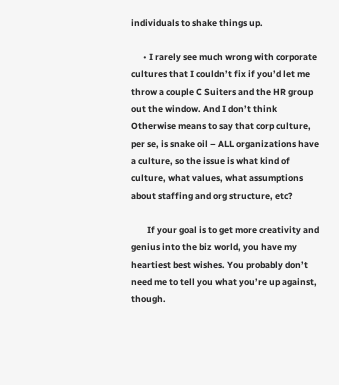individuals to shake things up.

      • I rarely see much wrong with corporate cultures that I couldn’t fix if you’d let me throw a couple C Suiters and the HR group out the window. And I don’t think Otherwise means to say that corp culture, per se, is snake oil – ALL organizations have a culture, so the issue is what kind of culture, what values, what assumptions about staffing and org structure, etc?

        If your goal is to get more creativity and genius into the biz world, you have my heartiest best wishes. You probably don’t need me to tell you what you’re up against, though.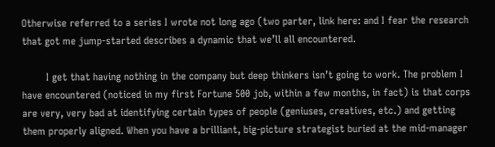Otherwise referred to a series I wrote not long ago (two parter, link here: and I fear the research that got me jump-started describes a dynamic that we’ll all encountered.

        I get that having nothing in the company but deep thinkers isn’t going to work. The problem I have encountered (noticed in my first Fortune 500 job, within a few months, in fact) is that corps are very, very bad at identifying certain types of people (geniuses, creatives, etc.) and getting them properly aligned. When you have a brilliant, big-picture strategist buried at the mid-manager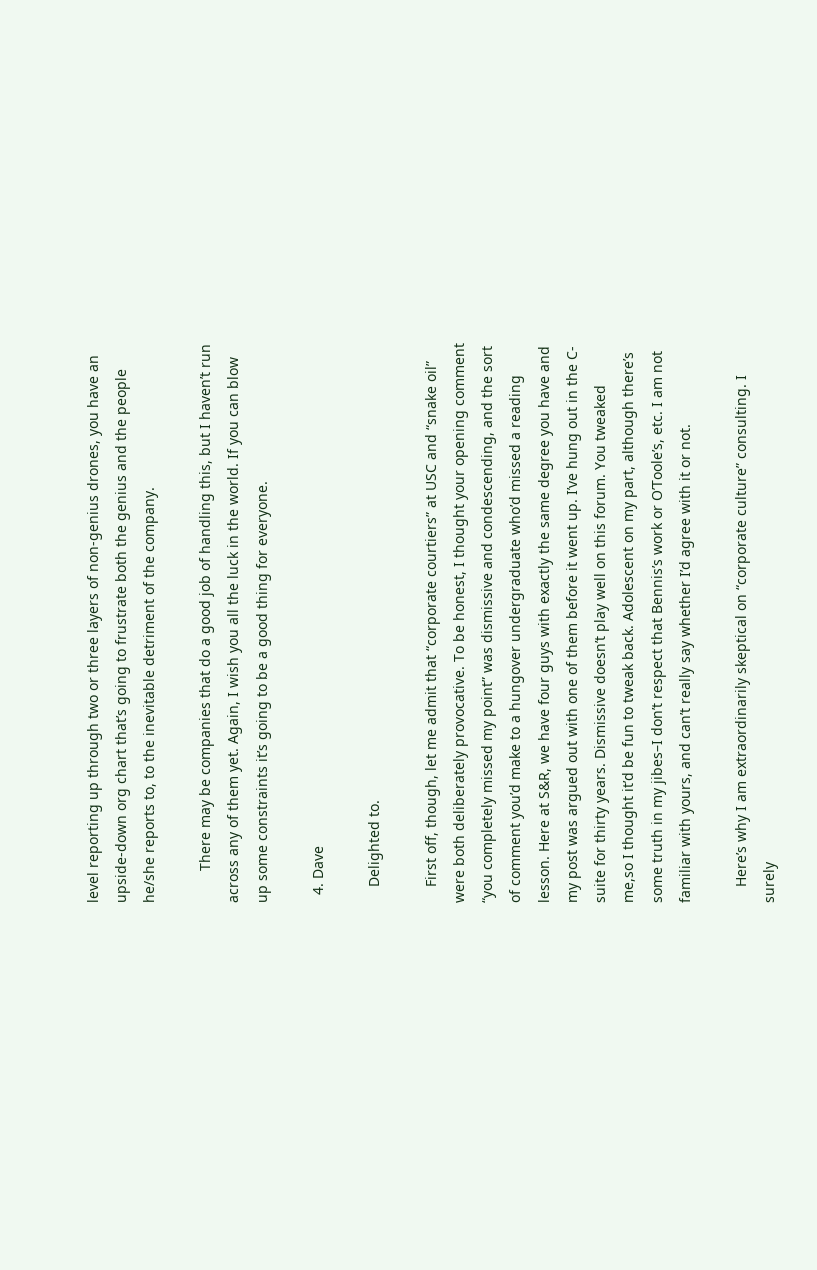level reporting up through two or three layers of non-genius drones, you have an upside-down org chart that’s going to frustrate both the genius and the people he/she reports to, to the inevitable detriment of the company.

        There may be companies that do a good job of handling this, but I haven’t run across any of them yet. Again, I wish you all the luck in the world. If you can blow up some constraints it’s going to be a good thing for everyone.

  4. Dave

    Delighted to.

    First off, though, let me admit that “corporate courtiers” at USC and “snake oil” were both deliberately provocative. To be honest, I thought your opening comment “you completely missed my point” was dismissive and condescending, and the sort of comment you’d make to a hungover undergraduate who’d missed a reading lesson. Here at S&R, we have four guys with exactly the same degree you have and my post was argued out with one of them before it went up. I’ve hung out in the C-suite for thirty years. Dismissive doesn’t play well on this forum. You tweaked me,so I thought it’d be fun to tweak back. Adolescent on my part, although there’s some truth in my jibes–I don’t respect that Bennis’s work or O’Toole’s, etc. I am not familiar with yours, and can’t really say whether I’d agree with it or not.

    Here’s why I am extraordinarily skeptical on “corporate culture” consulting. I surely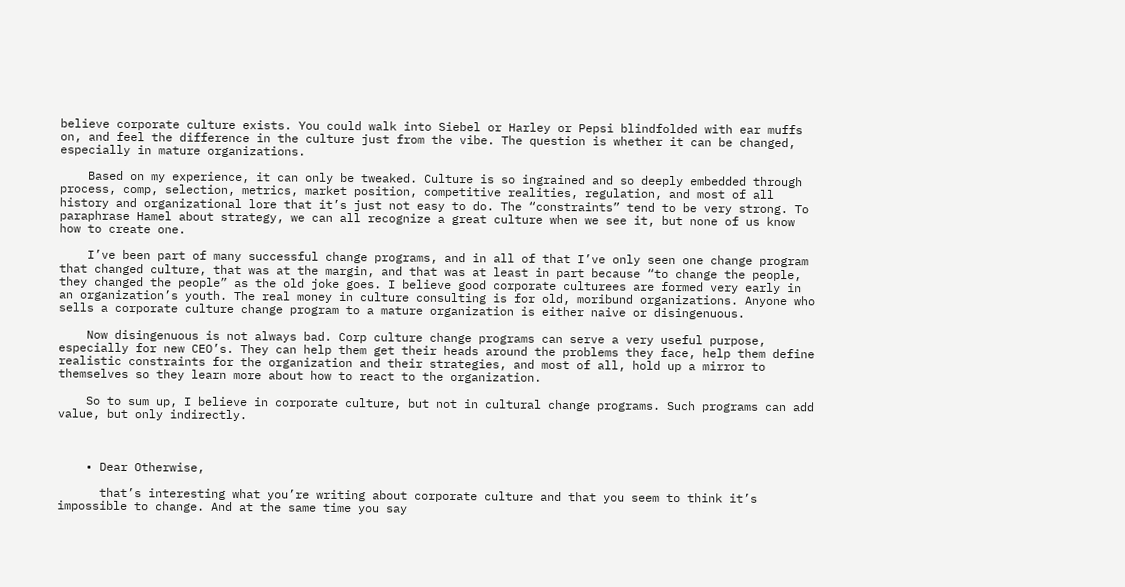believe corporate culture exists. You could walk into Siebel or Harley or Pepsi blindfolded with ear muffs on, and feel the difference in the culture just from the vibe. The question is whether it can be changed, especially in mature organizations.

    Based on my experience, it can only be tweaked. Culture is so ingrained and so deeply embedded through process, comp, selection, metrics, market position, competitive realities, regulation, and most of all history and organizational lore that it’s just not easy to do. The “constraints” tend to be very strong. To paraphrase Hamel about strategy, we can all recognize a great culture when we see it, but none of us know how to create one.

    I’ve been part of many successful change programs, and in all of that I’ve only seen one change program that changed culture, that was at the margin, and that was at least in part because “to change the people, they changed the people” as the old joke goes. I believe good corporate culturees are formed very early in an organization’s youth. The real money in culture consulting is for old, moribund organizations. Anyone who sells a corporate culture change program to a mature organization is either naive or disingenuous.

    Now disingenuous is not always bad. Corp culture change programs can serve a very useful purpose, especially for new CEO’s. They can help them get their heads around the problems they face, help them define realistic constraints for the organization and their strategies, and most of all, hold up a mirror to themselves so they learn more about how to react to the organization.

    So to sum up, I believe in corporate culture, but not in cultural change programs. Such programs can add value, but only indirectly.



    • Dear Otherwise,

      that’s interesting what you’re writing about corporate culture and that you seem to think it’s impossible to change. And at the same time you say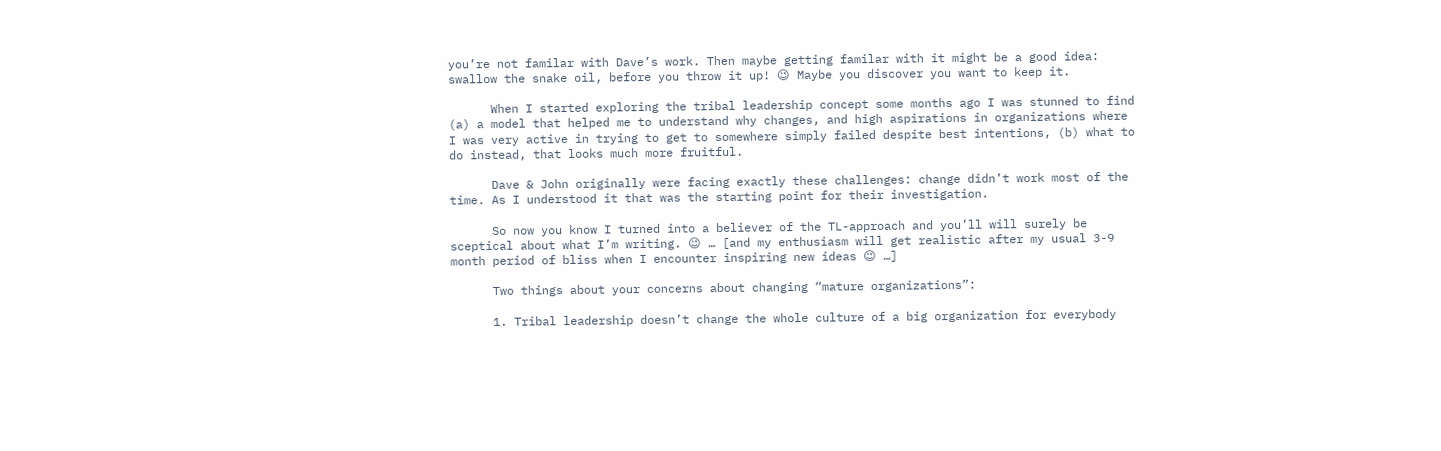you’re not familar with Dave’s work. Then maybe getting familar with it might be a good idea: swallow the snake oil, before you throw it up! 😉 Maybe you discover you want to keep it.

      When I started exploring the tribal leadership concept some months ago I was stunned to find (a) a model that helped me to understand why changes, and high aspirations in organizations where I was very active in trying to get to somewhere simply failed despite best intentions, (b) what to do instead, that looks much more fruitful.

      Dave & John originally were facing exactly these challenges: change didn’t work most of the time. As I understood it that was the starting point for their investigation.

      So now you know I turned into a believer of the TL-approach and you’ll will surely be sceptical about what I’m writing. 😉 … [and my enthusiasm will get realistic after my usual 3-9 month period of bliss when I encounter inspiring new ideas 😉 …]

      Two things about your concerns about changing “mature organizations”:

      1. Tribal leadership doesn’t change the whole culture of a big organization for everybody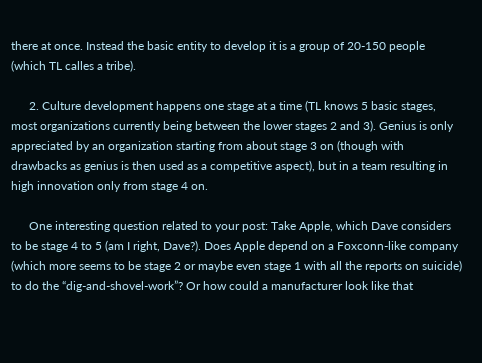there at once. Instead the basic entity to develop it is a group of 20-150 people (which TL calles a tribe).

      2. Culture development happens one stage at a time (TL knows 5 basic stages, most organizations currently being between the lower stages 2 and 3). Genius is only appreciated by an organization starting from about stage 3 on (though with drawbacks as genius is then used as a competitive aspect), but in a team resulting in high innovation only from stage 4 on.

      One interesting question related to your post: Take Apple, which Dave considers to be stage 4 to 5 (am I right, Dave?). Does Apple depend on a Foxconn-like company (which more seems to be stage 2 or maybe even stage 1 with all the reports on suicide) to do the “dig-and-shovel-work”? Or how could a manufacturer look like that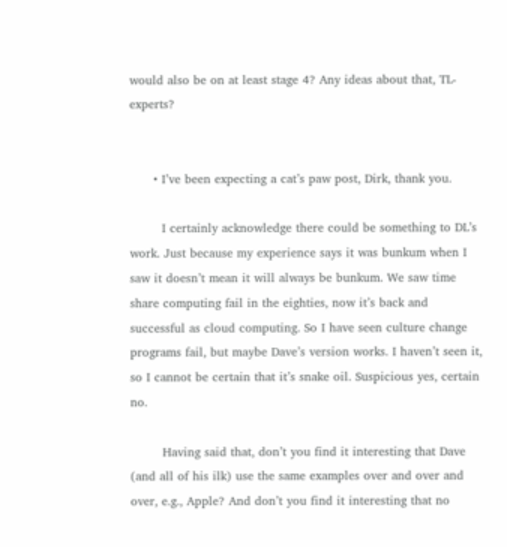would also be on at least stage 4? Any ideas about that, TL-experts?


      • I’ve been expecting a cat’s paw post, Dirk, thank you.

        I certainly acknowledge there could be something to DL’s work. Just because my experience says it was bunkum when I saw it doesn’t mean it will always be bunkum. We saw time share computing fail in the eighties, now it’s back and successful as cloud computing. So I have seen culture change programs fail, but maybe Dave’s version works. I haven’t seen it, so I cannot be certain that it’s snake oil. Suspicious yes, certain no.

        Having said that, don’t you find it interesting that Dave (and all of his ilk) use the same examples over and over and over, e.g., Apple? And don’t you find it interesting that no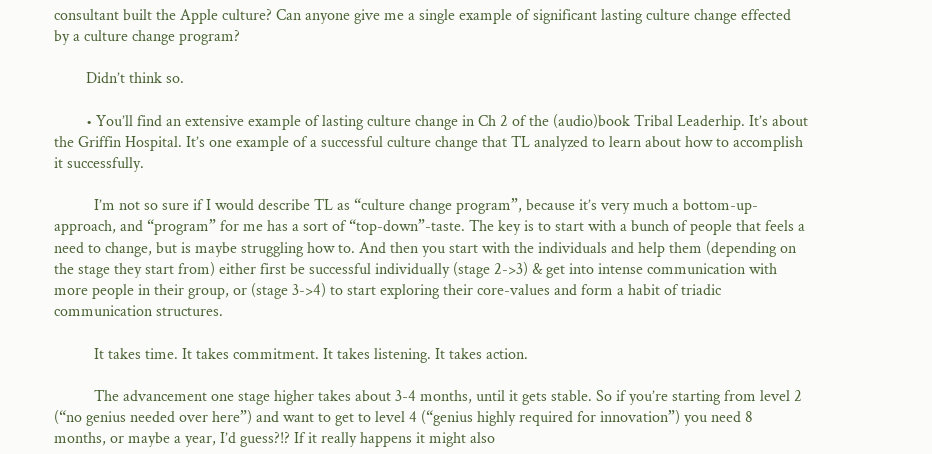consultant built the Apple culture? Can anyone give me a single example of significant lasting culture change effected by a culture change program?

        Didn’t think so.

        • You’ll find an extensive example of lasting culture change in Ch 2 of the (audio)book Tribal Leaderhip. It’s about the Griffin Hospital. It’s one example of a successful culture change that TL analyzed to learn about how to accomplish it successfully.

          I’m not so sure if I would describe TL as “culture change program”, because it’s very much a bottom-up-approach, and “program” for me has a sort of “top-down”-taste. The key is to start with a bunch of people that feels a need to change, but is maybe struggling how to. And then you start with the individuals and help them (depending on the stage they start from) either first be successful individually (stage 2->3) & get into intense communication with more people in their group, or (stage 3->4) to start exploring their core-values and form a habit of triadic communication structures.

          It takes time. It takes commitment. It takes listening. It takes action.

          The advancement one stage higher takes about 3-4 months, until it gets stable. So if you’re starting from level 2 (“no genius needed over here”) and want to get to level 4 (“genius highly required for innovation”) you need 8 months, or maybe a year, I’d guess?!? If it really happens it might also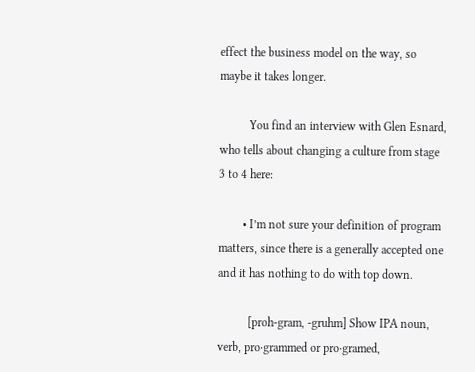effect the business model on the way, so maybe it takes longer.

          You find an interview with Glen Esnard, who tells about changing a culture from stage 3 to 4 here:

        • I’m not sure your definition of program matters, since there is a generally accepted one and it has nothing to do with top down.

          [proh-gram, -gruhm] Show IPA noun, verb, pro·grammed or pro·gramed,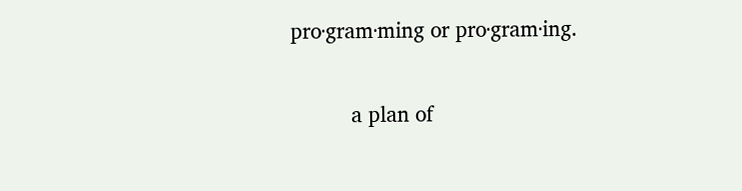pro·gram·ming or pro·gram·ing.

          a plan of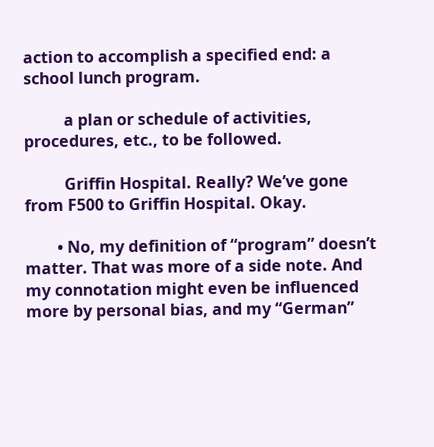action to accomplish a specified end: a school lunch program.

          a plan or schedule of activities, procedures, etc., to be followed.

          Griffin Hospital. Really? We’ve gone from F500 to Griffin Hospital. Okay.

        • No, my definition of “program” doesn’t matter. That was more of a side note. And my connotation might even be influenced more by personal bias, and my “German”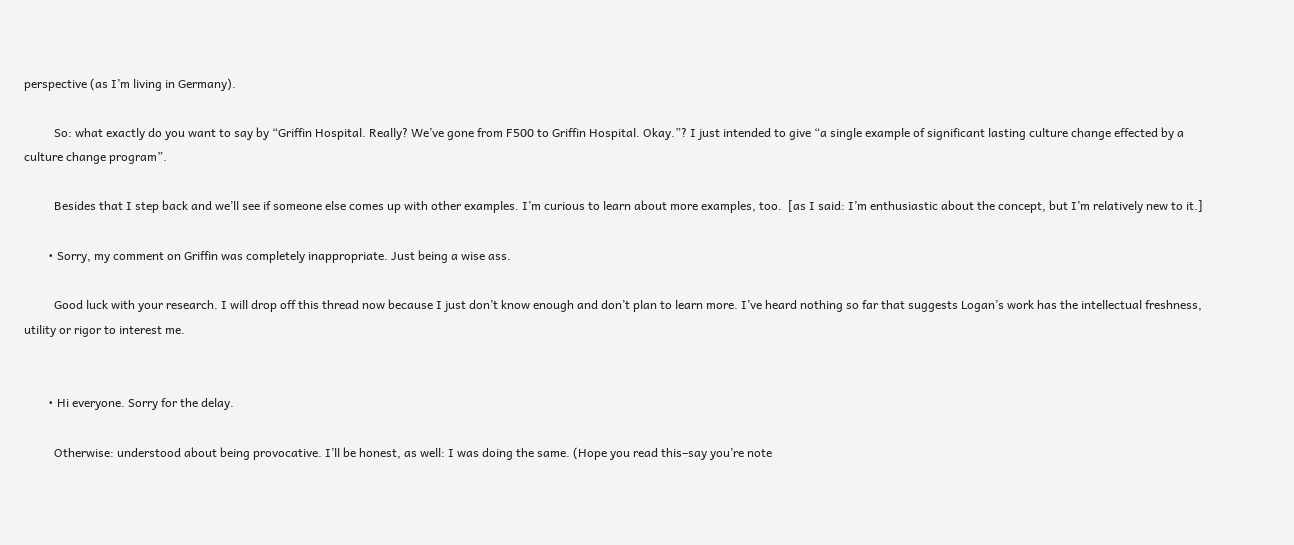perspective (as I’m living in Germany).

          So: what exactly do you want to say by “Griffin Hospital. Really? We’ve gone from F500 to Griffin Hospital. Okay.”? I just intended to give “a single example of significant lasting culture change effected by a culture change program”.

          Besides that I step back and we’ll see if someone else comes up with other examples. I’m curious to learn about more examples, too.  [as I said: I’m enthusiastic about the concept, but I’m relatively new to it.]

        • Sorry, my comment on Griffin was completely inappropriate. Just being a wise ass.

          Good luck with your research. I will drop off this thread now because I just don’t know enough and don’t plan to learn more. I’ve heard nothing so far that suggests Logan’s work has the intellectual freshness, utility or rigor to interest me.


        • Hi everyone. Sorry for the delay.

          Otherwise: understood about being provocative. I’ll be honest, as well: I was doing the same. (Hope you read this–say you’re note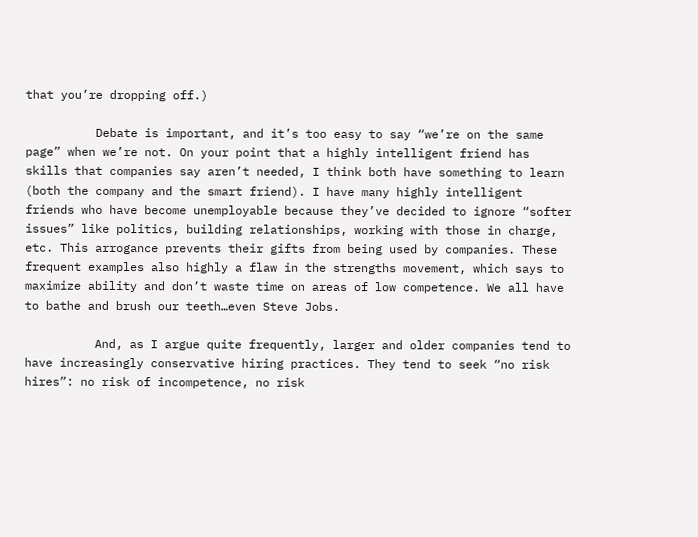that you’re dropping off.)

          Debate is important, and it’s too easy to say “we’re on the same page” when we’re not. On your point that a highly intelligent friend has skills that companies say aren’t needed, I think both have something to learn (both the company and the smart friend). I have many highly intelligent friends who have become unemployable because they’ve decided to ignore “softer issues” like politics, building relationships, working with those in charge, etc. This arrogance prevents their gifts from being used by companies. These frequent examples also highly a flaw in the strengths movement, which says to maximize ability and don’t waste time on areas of low competence. We all have to bathe and brush our teeth…even Steve Jobs.

          And, as I argue quite frequently, larger and older companies tend to have increasingly conservative hiring practices. They tend to seek “no risk hires”: no risk of incompetence, no risk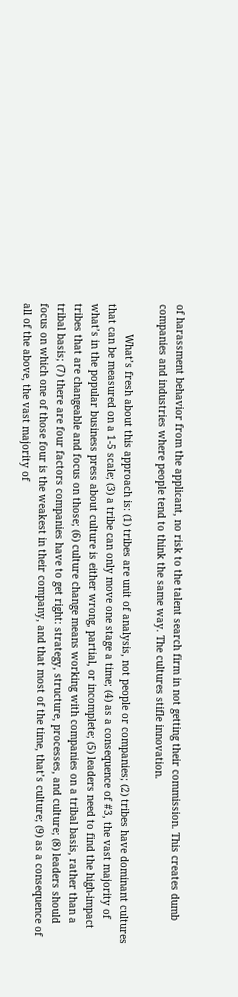of harassment behavior from the applicant, no risk to the talent search firm in not getting their commission. This creates dumb companies and industries where people tend to think the same way. The cultures stifle innovation.

          What’s fresh about this approach is: (1) tribes are unit of analysis, not people or companies; (2) tribes have dominant cultures that can be measured on a 1-5 scale; (3) a tribe can only move one stage a time; (4) as a consequence of #3, the vast majority of what’s in the popular business press about culture is either wrong, partial, or incomplete; (5) leaders need to find the high-impact tribes that are changeable and focus on those; (6) culture change means working with companies on a tribal basis, rather than a tribal basis; (7) there are four factors companies have to get right: strategy, structure, processes, and culture; (8) leaders should focus on which one of those four is the weakest in their company, and that most of the time, that’s culture; (9) as a consequence of all of the above, the vast majority of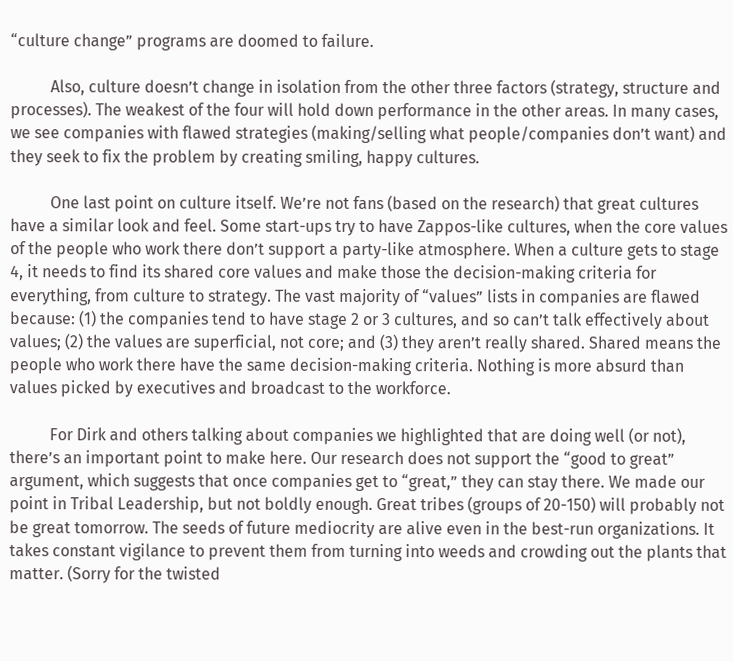“culture change” programs are doomed to failure.

          Also, culture doesn’t change in isolation from the other three factors (strategy, structure and processes). The weakest of the four will hold down performance in the other areas. In many cases, we see companies with flawed strategies (making/selling what people/companies don’t want) and they seek to fix the problem by creating smiling, happy cultures.

          One last point on culture itself. We’re not fans (based on the research) that great cultures have a similar look and feel. Some start-ups try to have Zappos-like cultures, when the core values of the people who work there don’t support a party-like atmosphere. When a culture gets to stage 4, it needs to find its shared core values and make those the decision-making criteria for everything, from culture to strategy. The vast majority of “values” lists in companies are flawed because: (1) the companies tend to have stage 2 or 3 cultures, and so can’t talk effectively about values; (2) the values are superficial, not core; and (3) they aren’t really shared. Shared means the people who work there have the same decision-making criteria. Nothing is more absurd than values picked by executives and broadcast to the workforce.

          For Dirk and others talking about companies we highlighted that are doing well (or not), there’s an important point to make here. Our research does not support the “good to great” argument, which suggests that once companies get to “great,” they can stay there. We made our point in Tribal Leadership, but not boldly enough. Great tribes (groups of 20-150) will probably not be great tomorrow. The seeds of future mediocrity are alive even in the best-run organizations. It takes constant vigilance to prevent them from turning into weeds and crowding out the plants that matter. (Sorry for the twisted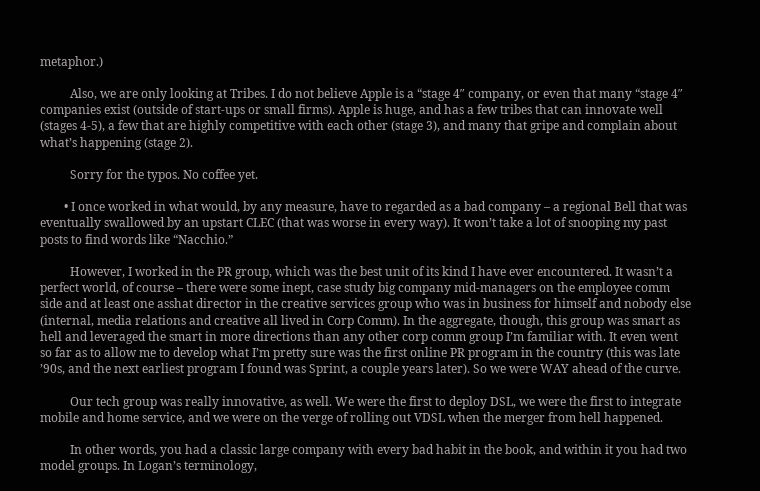metaphor.)

          Also, we are only looking at Tribes. I do not believe Apple is a “stage 4″ company, or even that many “stage 4″ companies exist (outside of start-ups or small firms). Apple is huge, and has a few tribes that can innovate well (stages 4-5), a few that are highly competitive with each other (stage 3), and many that gripe and complain about what’s happening (stage 2).

          Sorry for the typos. No coffee yet.

        • I once worked in what would, by any measure, have to regarded as a bad company – a regional Bell that was eventually swallowed by an upstart CLEC (that was worse in every way). It won’t take a lot of snooping my past posts to find words like “Nacchio.”

          However, I worked in the PR group, which was the best unit of its kind I have ever encountered. It wasn’t a perfect world, of course – there were some inept, case study big company mid-managers on the employee comm side and at least one asshat director in the creative services group who was in business for himself and nobody else (internal, media relations and creative all lived in Corp Comm). In the aggregate, though, this group was smart as hell and leveraged the smart in more directions than any other corp comm group I’m familiar with. It even went so far as to allow me to develop what I’m pretty sure was the first online PR program in the country (this was late ’90s, and the next earliest program I found was Sprint, a couple years later). So we were WAY ahead of the curve.

          Our tech group was really innovative, as well. We were the first to deploy DSL, we were the first to integrate mobile and home service, and we were on the verge of rolling out VDSL when the merger from hell happened.

          In other words, you had a classic large company with every bad habit in the book, and within it you had two model groups. In Logan’s terminology,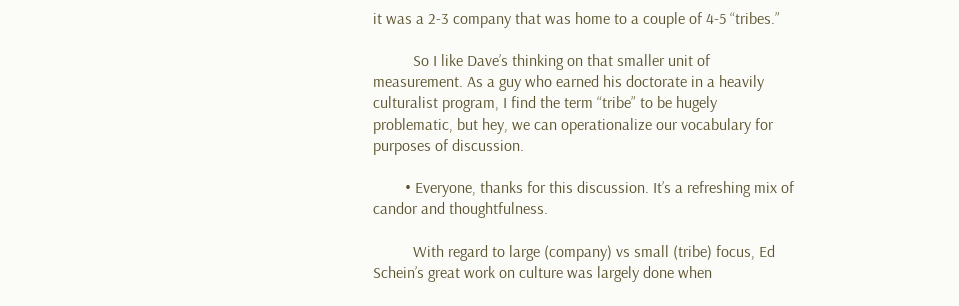it was a 2-3 company that was home to a couple of 4-5 “tribes.”

          So I like Dave’s thinking on that smaller unit of measurement. As a guy who earned his doctorate in a heavily culturalist program, I find the term “tribe” to be hugely problematic, but hey, we can operationalize our vocabulary for purposes of discussion.

        • Everyone, thanks for this discussion. It’s a refreshing mix of candor and thoughtfulness.

          With regard to large (company) vs small (tribe) focus, Ed Schein’s great work on culture was largely done when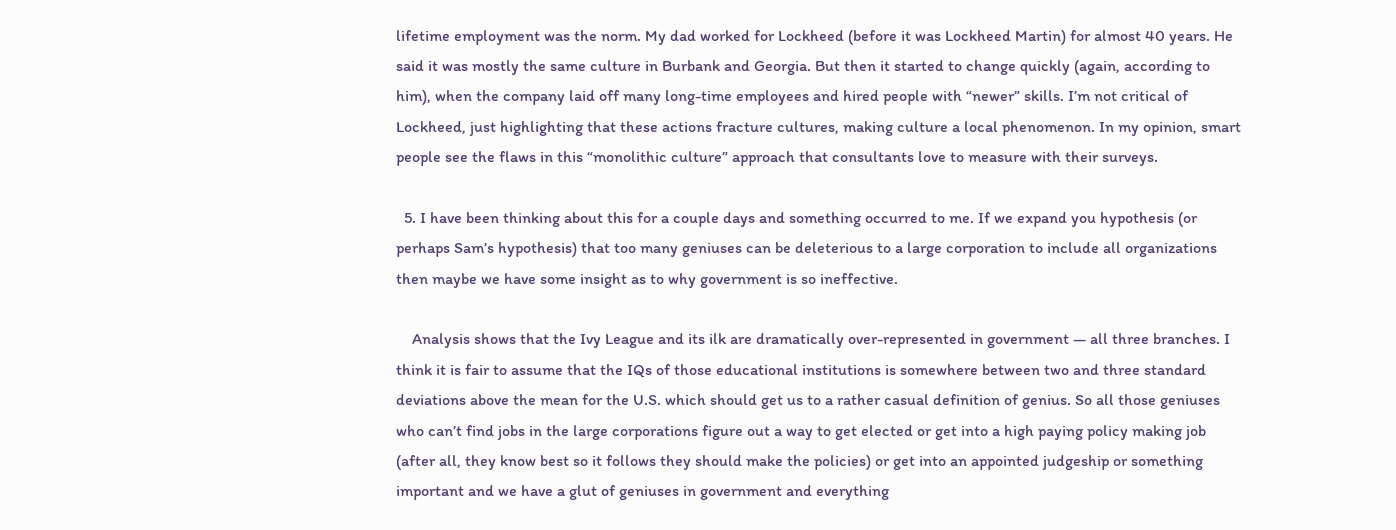lifetime employment was the norm. My dad worked for Lockheed (before it was Lockheed Martin) for almost 40 years. He said it was mostly the same culture in Burbank and Georgia. But then it started to change quickly (again, according to him), when the company laid off many long-time employees and hired people with “newer” skills. I’m not critical of Lockheed, just highlighting that these actions fracture cultures, making culture a local phenomenon. In my opinion, smart people see the flaws in this “monolithic culture” approach that consultants love to measure with their surveys.

  5. I have been thinking about this for a couple days and something occurred to me. If we expand you hypothesis (or perhaps Sam’s hypothesis) that too many geniuses can be deleterious to a large corporation to include all organizations then maybe we have some insight as to why government is so ineffective.

    Analysis shows that the Ivy League and its ilk are dramatically over-represented in government — all three branches. I think it is fair to assume that the IQs of those educational institutions is somewhere between two and three standard deviations above the mean for the U.S. which should get us to a rather casual definition of genius. So all those geniuses who can’t find jobs in the large corporations figure out a way to get elected or get into a high paying policy making job (after all, they know best so it follows they should make the policies) or get into an appointed judgeship or something important and we have a glut of geniuses in government and everything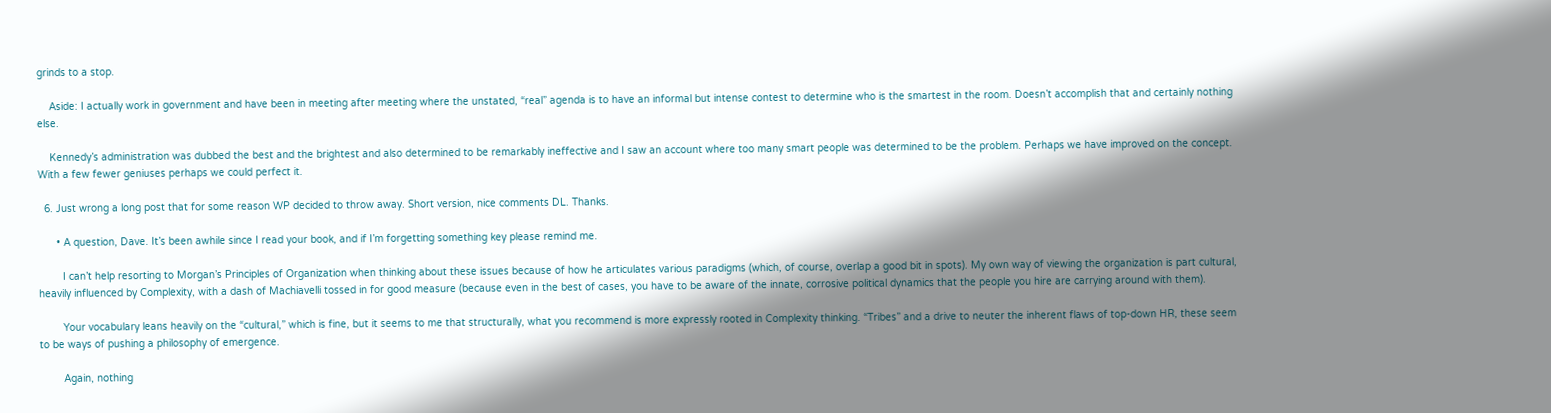grinds to a stop.

    Aside: I actually work in government and have been in meeting after meeting where the unstated, “real” agenda is to have an informal but intense contest to determine who is the smartest in the room. Doesn’t accomplish that and certainly nothing else.

    Kennedy’s administration was dubbed the best and the brightest and also determined to be remarkably ineffective and I saw an account where too many smart people was determined to be the problem. Perhaps we have improved on the concept. With a few fewer geniuses perhaps we could perfect it.

  6. Just wrong a long post that for some reason WP decided to throw away. Short version, nice comments DL. Thanks.

      • A question, Dave. It’s been awhile since I read your book, and if I’m forgetting something key please remind me.

        I can’t help resorting to Morgan’s Principles of Organization when thinking about these issues because of how he articulates various paradigms (which, of course, overlap a good bit in spots). My own way of viewing the organization is part cultural, heavily influenced by Complexity, with a dash of Machiavelli tossed in for good measure (because even in the best of cases, you have to be aware of the innate, corrosive political dynamics that the people you hire are carrying around with them).

        Your vocabulary leans heavily on the “cultural,” which is fine, but it seems to me that structurally, what you recommend is more expressly rooted in Complexity thinking. “Tribes” and a drive to neuter the inherent flaws of top-down HR, these seem to be ways of pushing a philosophy of emergence.

        Again, nothing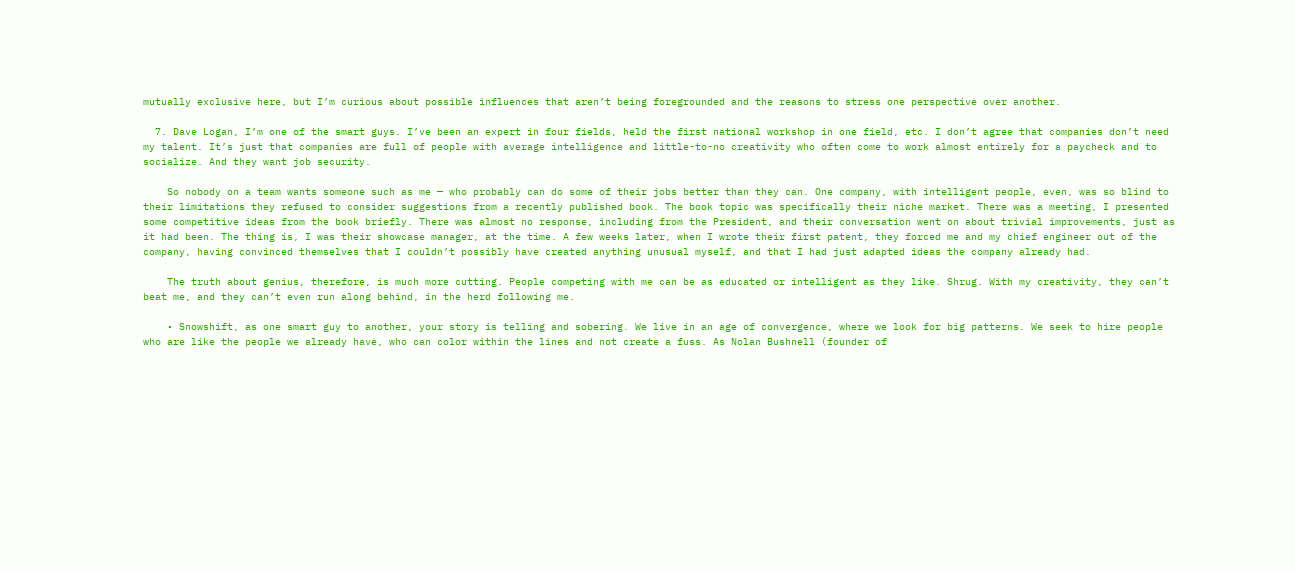mutually exclusive here, but I’m curious about possible influences that aren’t being foregrounded and the reasons to stress one perspective over another.

  7. Dave Logan, I’m one of the smart guys. I’ve been an expert in four fields, held the first national workshop in one field, etc. I don’t agree that companies don’t need my talent. It’s just that companies are full of people with average intelligence and little-to-no creativity who often come to work almost entirely for a paycheck and to socialize. And they want job security.

    So nobody on a team wants someone such as me — who probably can do some of their jobs better than they can. One company, with intelligent people, even, was so blind to their limitations they refused to consider suggestions from a recently published book. The book topic was specifically their niche market. There was a meeting, I presented some competitive ideas from the book briefly. There was almost no response, including from the President, and their conversation went on about trivial improvements, just as it had been. The thing is, I was their showcase manager, at the time. A few weeks later, when I wrote their first patent, they forced me and my chief engineer out of the company, having convinced themselves that I couldn’t possibly have created anything unusual myself, and that I had just adapted ideas the company already had.

    The truth about genius, therefore, is much more cutting. People competing with me can be as educated or intelligent as they like. Shrug. With my creativity, they can’t beat me, and they can’t even run along behind, in the herd following me.

    • Snowshift, as one smart guy to another, your story is telling and sobering. We live in an age of convergence, where we look for big patterns. We seek to hire people who are like the people we already have, who can color within the lines and not create a fuss. As Nolan Bushnell (founder of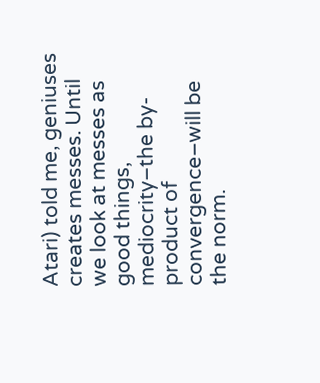Atari) told me, geniuses creates messes. Until we look at messes as good things, mediocrity–the by-product of convergence–will be the norm.